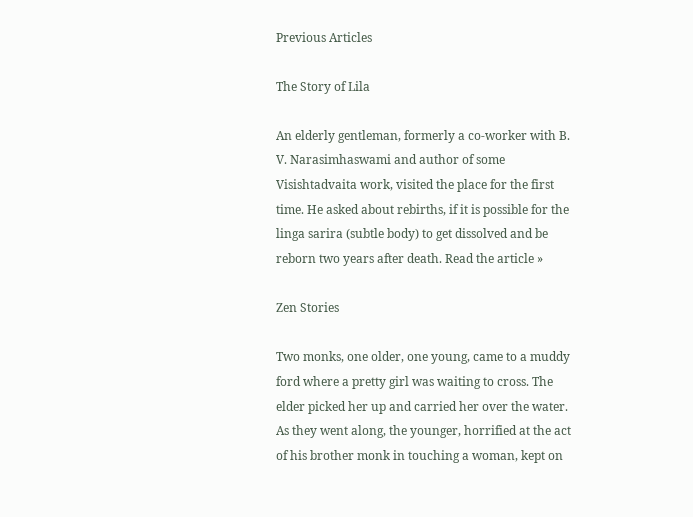Previous Articles

The Story of Lila

An elderly gentleman, formerly a co-worker with B. V. Narasimhaswami and author of some Visishtadvaita work, visited the place for the first time. He asked about rebirths, if it is possible for the linga sarira (subtle body) to get dissolved and be reborn two years after death. Read the article »

Zen Stories

Two monks, one older, one young, came to a muddy ford where a pretty girl was waiting to cross. The elder picked her up and carried her over the water. As they went along, the younger, horrified at the act of his brother monk in touching a woman, kept on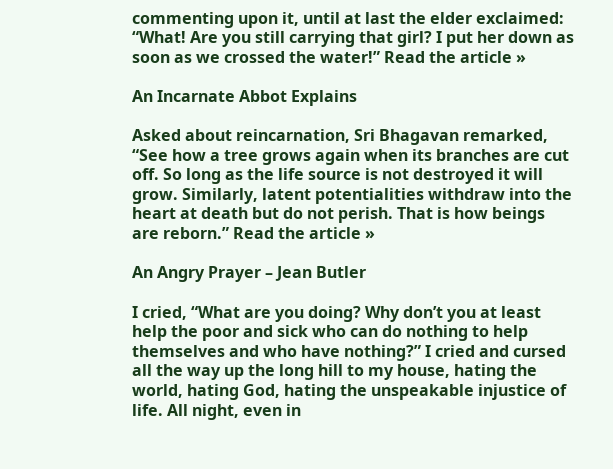commenting upon it, until at last the elder exclaimed: “What! Are you still carrying that girl? I put her down as soon as we crossed the water!” Read the article »

An Incarnate Abbot Explains

Asked about reincarnation, Sri Bhagavan remarked, “See how a tree grows again when its branches are cut off. So long as the life source is not destroyed it will grow. Similarly, latent potentialities withdraw into the heart at death but do not perish. That is how beings are reborn.” Read the article »

An Angry Prayer – Jean Butler

I cried, “What are you doing? Why don’t you at least help the poor and sick who can do nothing to help themselves and who have nothing?” I cried and cursed all the way up the long hill to my house, hating the world, hating God, hating the unspeakable injustice of life. All night, even in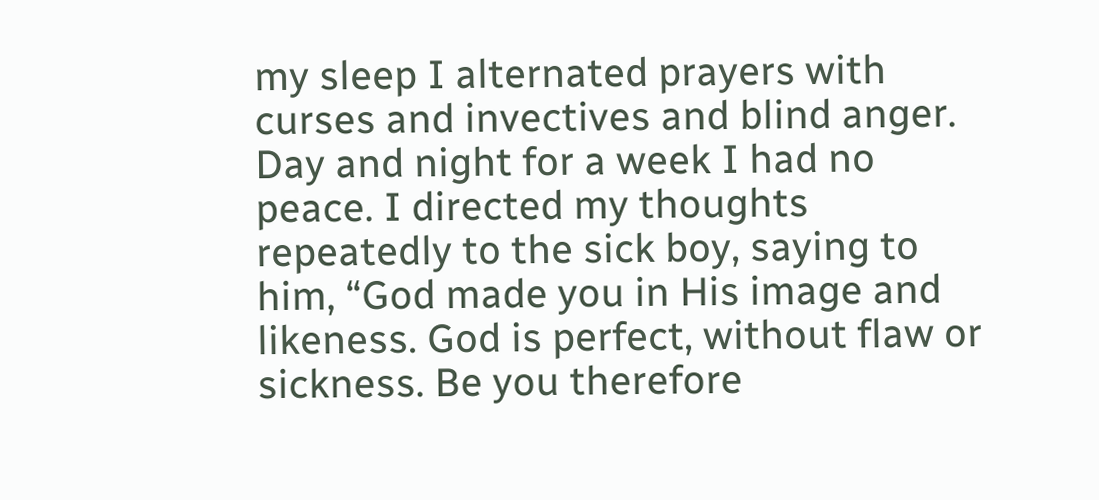my sleep I alternated prayers with curses and invectives and blind anger. Day and night for a week I had no peace. I directed my thoughts repeatedly to the sick boy, saying to him, “God made you in His image and likeness. God is perfect, without flaw or sickness. Be you therefore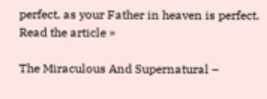perfect, as your Father in heaven is perfect. Read the article »

The Miraculous And Supernatural –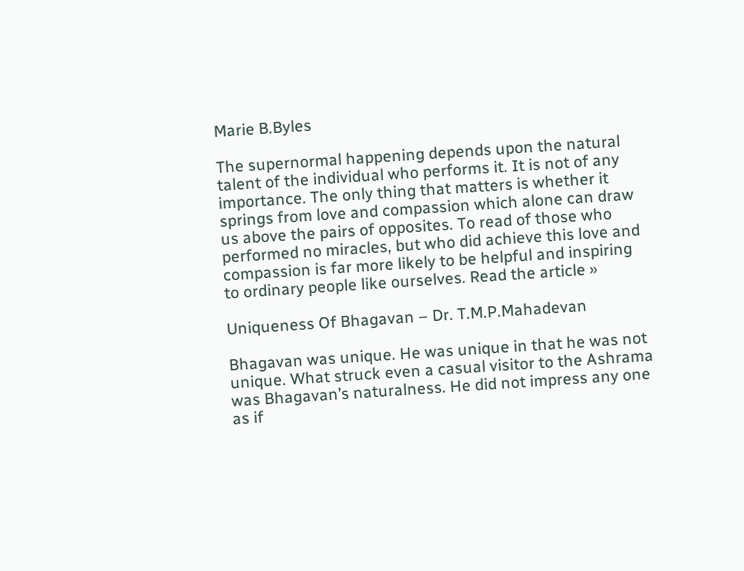Marie B.Byles

The supernormal happening depends upon the natural talent of the individual who performs it. It is not of any importance. The only thing that matters is whether it springs from love and compassion which alone can draw us above the pairs of opposites. To read of those who performed no miracles, but who did achieve this love and compassion is far more likely to be helpful and inspiring to ordinary people like ourselves. Read the article »

Uniqueness Of Bhagavan – Dr. T.M.P.Mahadevan

Bhagavan was unique. He was unique in that he was not unique. What struck even a casual visitor to the Ashrama was Bhagavan’s naturalness. He did not impress any one as if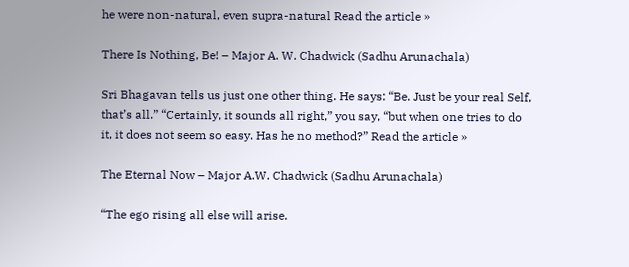he were non-natural, even supra-natural Read the article »

There Is Nothing, Be! – Major A. W. Chadwick (Sadhu Arunachala)

Sri Bhagavan tells us just one other thing. He says: “Be. Just be your real Self, that’s all.” “Certainly, it sounds all right,” you say, “but when one tries to do it, it does not seem so easy. Has he no method?” Read the article »

The Eternal Now – Major A.W. Chadwick (Sadhu Arunachala)

“The ego rising all else will arise.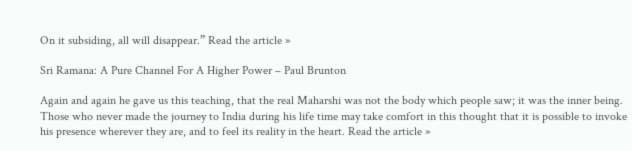On it subsiding, all will disappear.” Read the article »

Sri Ramana: A Pure Channel For A Higher Power – Paul Brunton

Again and again he gave us this teaching, that the real Maharshi was not the body which people saw; it was the inner being. Those who never made the journey to India during his life time may take comfort in this thought that it is possible to invoke his presence wherever they are, and to feel its reality in the heart. Read the article »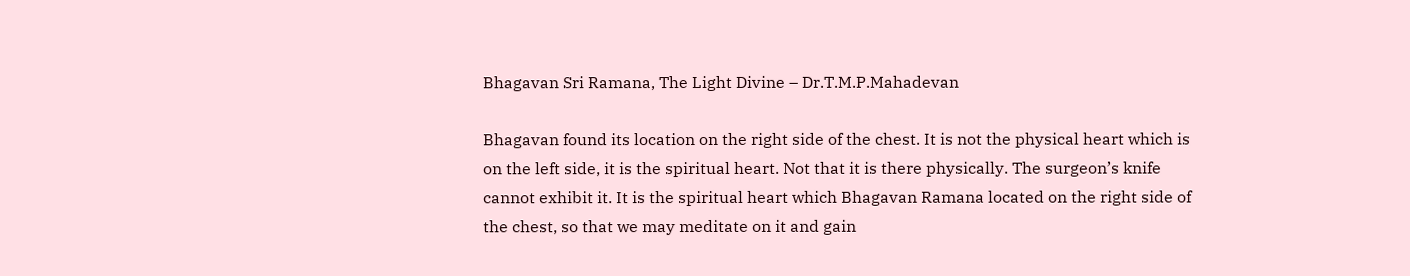Bhagavan Sri Ramana, The Light Divine – Dr.T.M.P.Mahadevan

Bhagavan found its location on the right side of the chest. It is not the physical heart which is on the left side, it is the spiritual heart. Not that it is there physically. The surgeon’s knife cannot exhibit it. It is the spiritual heart which Bhagavan Ramana located on the right side of the chest, so that we may meditate on it and gain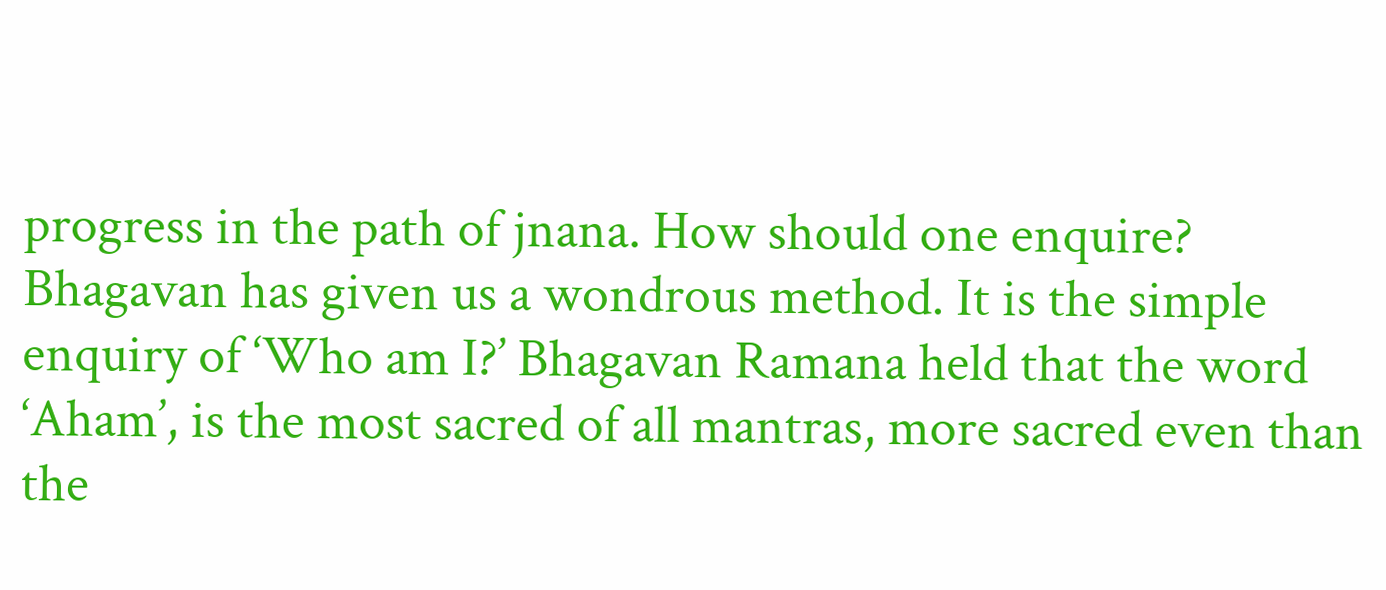progress in the path of jnana. How should one enquire? Bhagavan has given us a wondrous method. It is the simple enquiry of ‘Who am I?’ Bhagavan Ramana held that the word ‘Aham’, is the most sacred of all mantras, more sacred even than the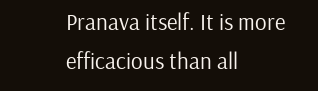Pranava itself. It is more efficacious than all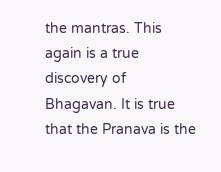the mantras. This again is a true discovery of Bhagavan. It is true that the Pranava is the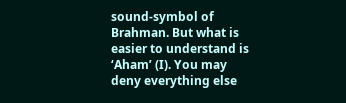sound-symbol of Brahman. But what is easier to understand is ‘Aham’ (I). You may deny everything else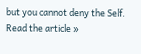but you cannot deny the Self. Read the article »